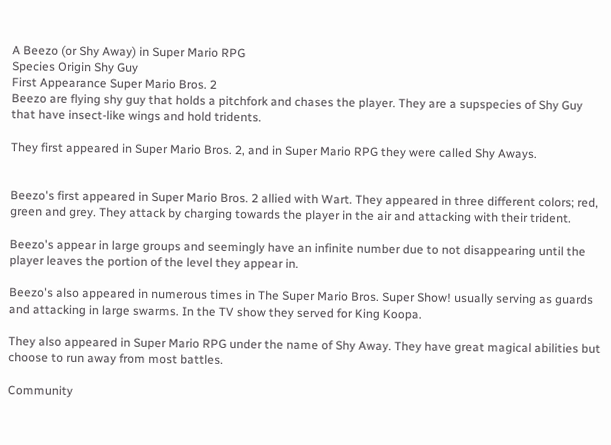A Beezo (or Shy Away) in Super Mario RPG
Species Origin Shy Guy
First Appearance Super Mario Bros. 2
Beezo are flying shy guy that holds a pitchfork and chases the player. They are a supspecies of Shy Guy that have insect-like wings and hold tridents.

They first appeared in Super Mario Bros. 2, and in Super Mario RPG they were called Shy Aways.


Beezo's first appeared in Super Mario Bros. 2 allied with Wart. They appeared in three different colors; red, green and grey. They attack by charging towards the player in the air and attacking with their trident.

Beezo's appear in large groups and seemingly have an infinite number due to not disappearing until the player leaves the portion of the level they appear in.

Beezo's also appeared in numerous times in The Super Mario Bros. Super Show! usually serving as guards and attacking in large swarms. In the TV show they served for King Koopa.

They also appeared in Super Mario RPG under the name of Shy Away. They have great magical abilities but choose to run away from most battles.

Community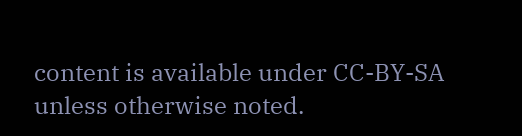content is available under CC-BY-SA unless otherwise noted.